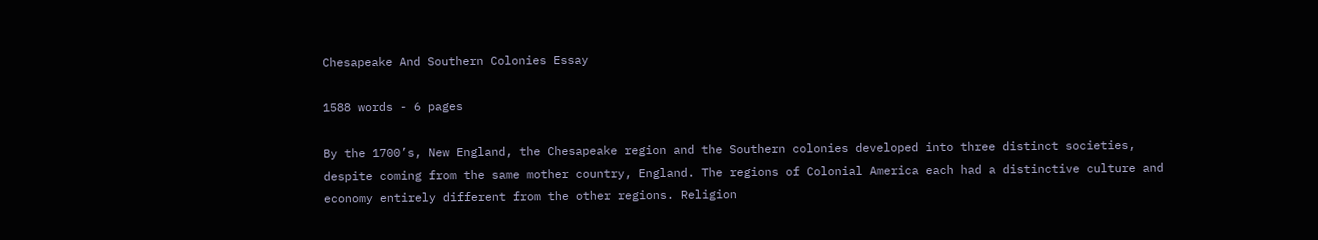Chesapeake And Southern Colonies Essay

1588 words - 6 pages

By the 1700’s, New England, the Chesapeake region and the Southern colonies developed into three distinct societies, despite coming from the same mother country, England. The regions of Colonial America each had a distinctive culture and economy entirely different from the other regions. Religion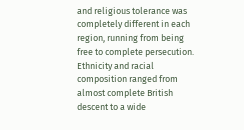and religious tolerance was completely different in each region, running from being free to complete persecution. Ethnicity and racial composition ranged from almost complete British descent to a wide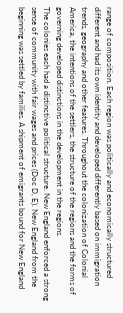range of composition. Each region was politically and economically structured different and had its own identity and developed differently based on immigration trends, geography and other features. Throughout the colonization of Colonial America, the intentions of the settlers, the structure of the regions and the forms of governing developed distinctions in the development in the regions.
The colonies each had a distinctive political structure. New England enforced a strong sense of community with fair wages and prices (Doc D, E). New England from the beginning was settled by families. A shipment of emigrants bound for New England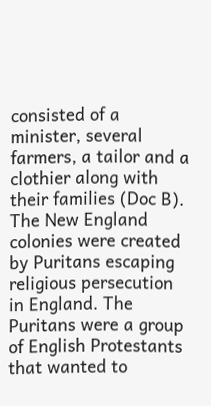consisted of a minister, several farmers, a tailor and a clothier along with their families (Doc B). The New England colonies were created by Puritans escaping religious persecution in England. The Puritans were a group of English Protestants that wanted to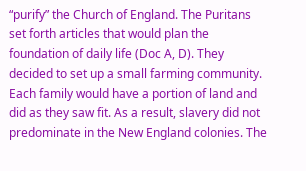“purify” the Church of England. The Puritans set forth articles that would plan the foundation of daily life (Doc A, D). They decided to set up a small farming community. Each family would have a portion of land and did as they saw fit. As a result, slavery did not predominate in the New England colonies. The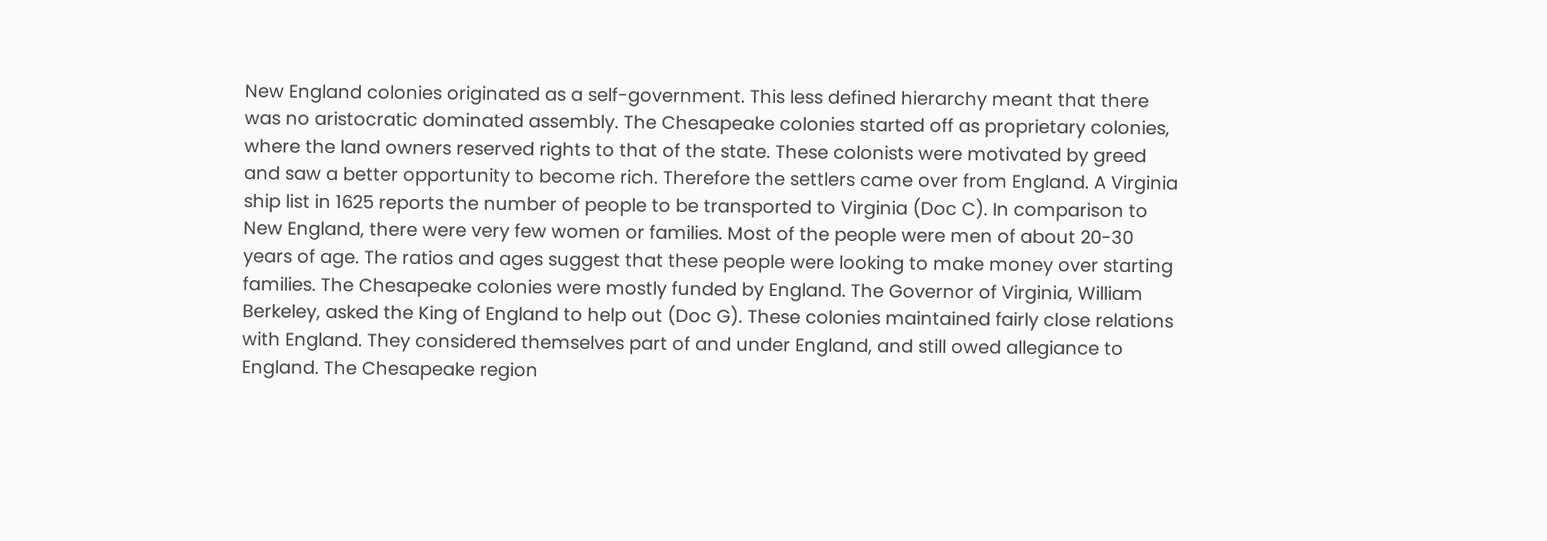New England colonies originated as a self-government. This less defined hierarchy meant that there was no aristocratic dominated assembly. The Chesapeake colonies started off as proprietary colonies, where the land owners reserved rights to that of the state. These colonists were motivated by greed and saw a better opportunity to become rich. Therefore the settlers came over from England. A Virginia ship list in 1625 reports the number of people to be transported to Virginia (Doc C). In comparison to New England, there were very few women or families. Most of the people were men of about 20-30 years of age. The ratios and ages suggest that these people were looking to make money over starting families. The Chesapeake colonies were mostly funded by England. The Governor of Virginia, William Berkeley, asked the King of England to help out (Doc G). These colonies maintained fairly close relations with England. They considered themselves part of and under England, and still owed allegiance to England. The Chesapeake region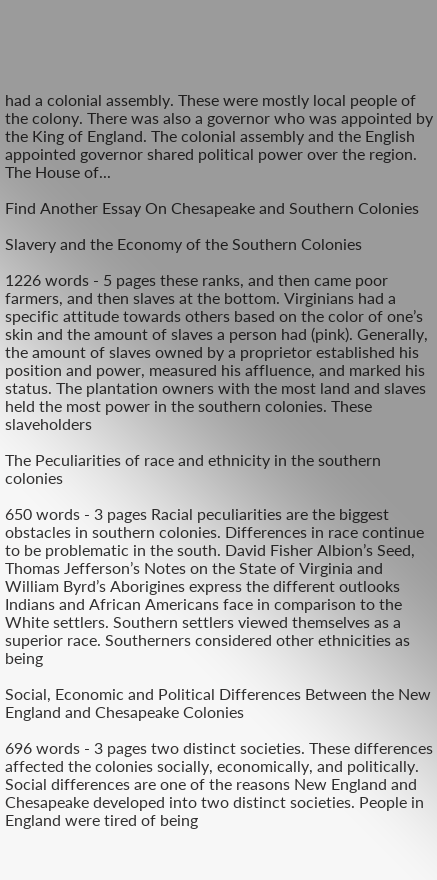had a colonial assembly. These were mostly local people of the colony. There was also a governor who was appointed by the King of England. The colonial assembly and the English appointed governor shared political power over the region. The House of...

Find Another Essay On Chesapeake and Southern Colonies

Slavery and the Economy of the Southern Colonies

1226 words - 5 pages these ranks, and then came poor farmers, and then slaves at the bottom. Virginians had a specific attitude towards others based on the color of one’s skin and the amount of slaves a person had (pink). Generally, the amount of slaves owned by a proprietor established his position and power, measured his affluence, and marked his status. The plantation owners with the most land and slaves held the most power in the southern colonies. These slaveholders

The Peculiarities of race and ethnicity in the southern colonies

650 words - 3 pages Racial peculiarities are the biggest obstacles in southern colonies. Differences in race continue to be problematic in the south. David Fisher Albion’s Seed, Thomas Jefferson’s Notes on the State of Virginia and William Byrd’s Aborigines express the different outlooks Indians and African Americans face in comparison to the White settlers. Southern settlers viewed themselves as a superior race. Southerners considered other ethnicities as being

Social, Economic and Political Differences Between the New England and Chesapeake Colonies

696 words - 3 pages two distinct societies. These differences affected the colonies socially, economically, and politically. Social differences are one of the reasons New England and Chesapeake developed into two distinct societies. People in England were tired of being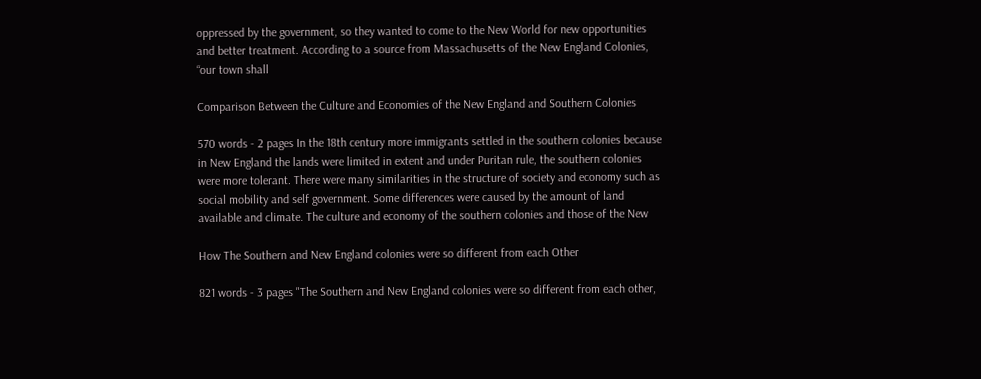oppressed by the government, so they wanted to come to the New World for new opportunities and better treatment. According to a source from Massachusetts of the New England Colonies, “our town shall

Comparison Between the Culture and Economies of the New England and Southern Colonies

570 words - 2 pages In the 18th century more immigrants settled in the southern colonies because in New England the lands were limited in extent and under Puritan rule, the southern colonies were more tolerant. There were many similarities in the structure of society and economy such as social mobility and self government. Some differences were caused by the amount of land available and climate. The culture and economy of the southern colonies and those of the New

How The Southern and New England colonies were so different from each Other

821 words - 3 pages "The Southern and New England colonies were so different from each other,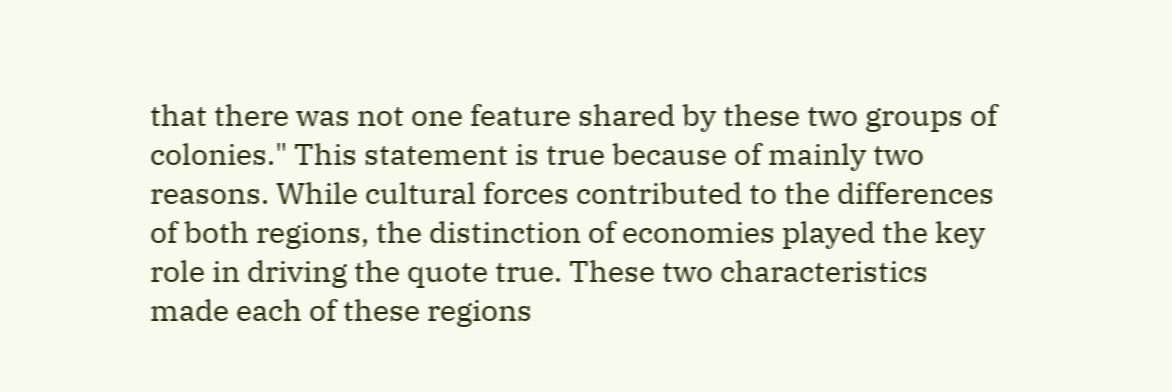that there was not one feature shared by these two groups of colonies." This statement is true because of mainly two reasons. While cultural forces contributed to the differences of both regions, the distinction of economies played the key role in driving the quote true. These two characteristics made each of these regions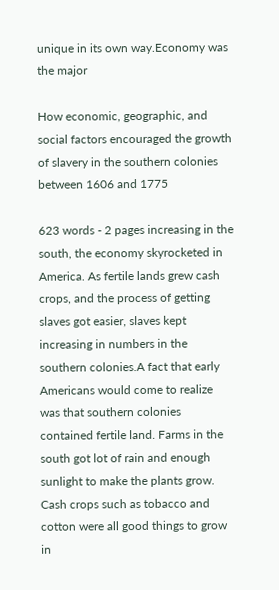unique in its own way.Economy was the major

How economic, geographic, and social factors encouraged the growth of slavery in the southern colonies between 1606 and 1775

623 words - 2 pages increasing in the south, the economy skyrocketed in America. As fertile lands grew cash crops, and the process of getting slaves got easier, slaves kept increasing in numbers in the southern colonies.A fact that early Americans would come to realize was that southern colonies contained fertile land. Farms in the south got lot of rain and enough sunlight to make the plants grow. Cash crops such as tobacco and cotton were all good things to grow in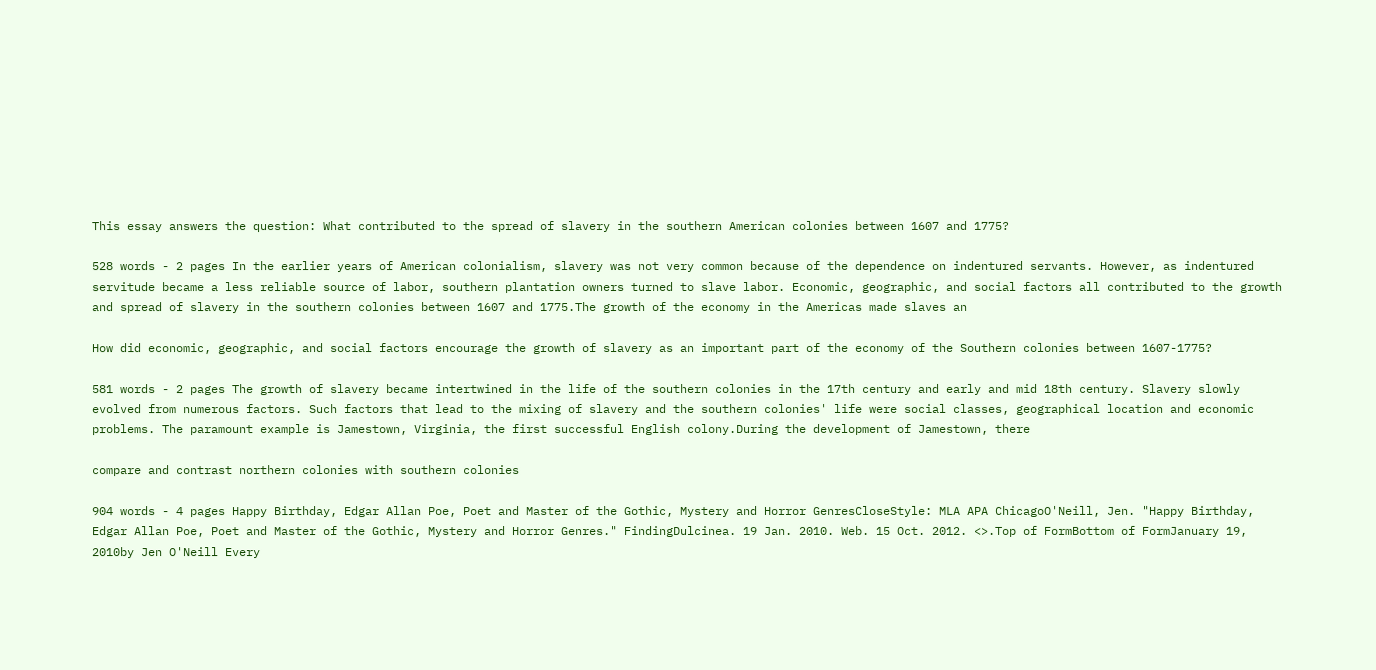This essay answers the question: What contributed to the spread of slavery in the southern American colonies between 1607 and 1775?

528 words - 2 pages In the earlier years of American colonialism, slavery was not very common because of the dependence on indentured servants. However, as indentured servitude became a less reliable source of labor, southern plantation owners turned to slave labor. Economic, geographic, and social factors all contributed to the growth and spread of slavery in the southern colonies between 1607 and 1775.The growth of the economy in the Americas made slaves an

How did economic, geographic, and social factors encourage the growth of slavery as an important part of the economy of the Southern colonies between 1607-1775?

581 words - 2 pages The growth of slavery became intertwined in the life of the southern colonies in the 17th century and early and mid 18th century. Slavery slowly evolved from numerous factors. Such factors that lead to the mixing of slavery and the southern colonies' life were social classes, geographical location and economic problems. The paramount example is Jamestown, Virginia, the first successful English colony.During the development of Jamestown, there

compare and contrast northern colonies with southern colonies

904 words - 4 pages Happy Birthday, Edgar Allan Poe, Poet and Master of the Gothic, Mystery and Horror GenresCloseStyle: MLA APA ChicagoO'Neill, Jen. "Happy Birthday, Edgar Allan Poe, Poet and Master of the Gothic, Mystery and Horror Genres." FindingDulcinea. 19 Jan. 2010. Web. 15 Oct. 2012. <>.Top of FormBottom of FormJanuary 19, 2010by Jen O'Neill Every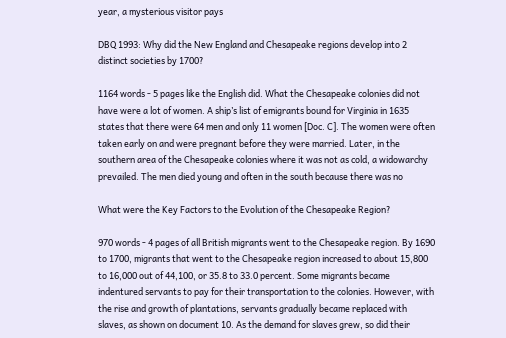year, a mysterious visitor pays

DBQ 1993: Why did the New England and Chesapeake regions develop into 2 distinct societies by 1700?

1164 words - 5 pages like the English did. What the Chesapeake colonies did not have were a lot of women. A ship’s list of emigrants bound for Virginia in 1635 states that there were 64 men and only 11 women [Doc. C]. The women were often taken early on and were pregnant before they were married. Later, in the southern area of the Chesapeake colonies where it was not as cold, a widowarchy prevailed. The men died young and often in the south because there was no

What were the Key Factors to the Evolution of the Chesapeake Region?

970 words - 4 pages of all British migrants went to the Chesapeake region. By 1690 to 1700, migrants that went to the Chesapeake region increased to about 15,800 to 16,000 out of 44,100, or 35.8 to 33.0 percent. Some migrants became indentured servants to pay for their transportation to the colonies. However, with the rise and growth of plantations, servants gradually became replaced with slaves, as shown on document 10. As the demand for slaves grew, so did their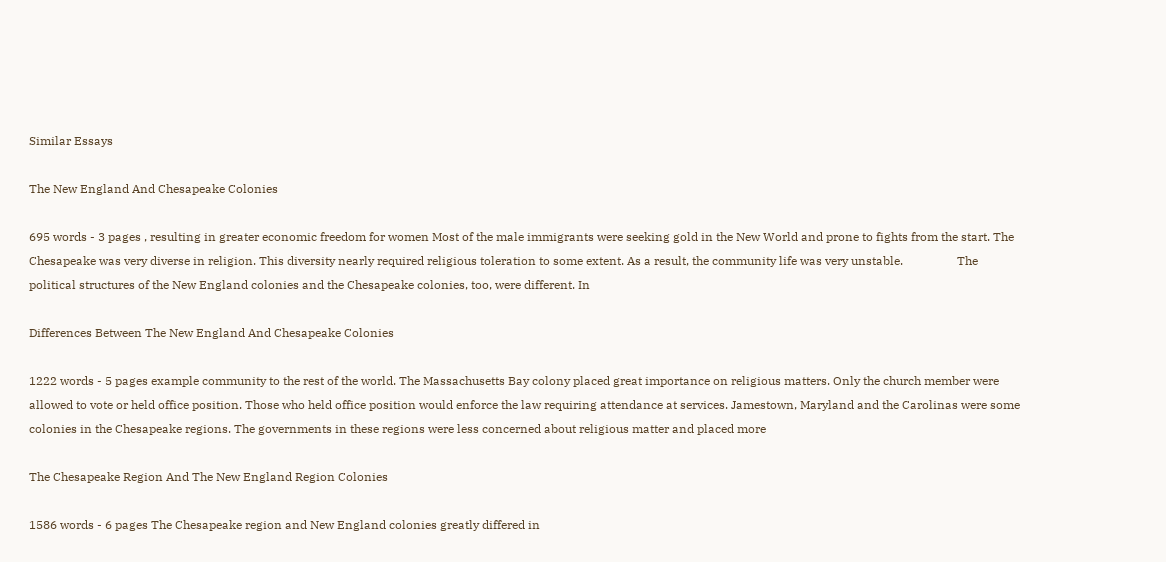Similar Essays

The New England And Chesapeake Colonies

695 words - 3 pages , resulting in greater economic freedom for women Most of the male immigrants were seeking gold in the New World and prone to fights from the start. The Chesapeake was very diverse in religion. This diversity nearly required religious toleration to some extent. As a result, the community life was very unstable.                  The political structures of the New England colonies and the Chesapeake colonies, too, were different. In

Differences Between The New England And Chesapeake Colonies

1222 words - 5 pages example community to the rest of the world. The Massachusetts Bay colony placed great importance on religious matters. Only the church member were allowed to vote or held office position. Those who held office position would enforce the law requiring attendance at services. Jamestown, Maryland and the Carolinas were some colonies in the Chesapeake regions. The governments in these regions were less concerned about religious matter and placed more

The Chesapeake Region And The New England Region Colonies

1586 words - 6 pages The Chesapeake region and New England colonies greatly differed in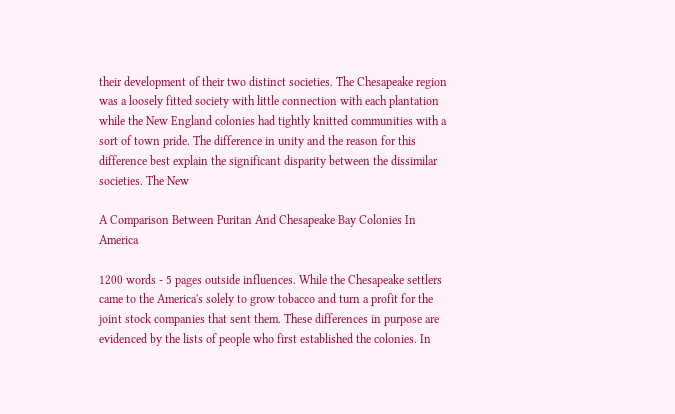their development of their two distinct societies. The Chesapeake region was a loosely fitted society with little connection with each plantation while the New England colonies had tightly knitted communities with a sort of town pride. The difference in unity and the reason for this difference best explain the significant disparity between the dissimilar societies. The New

A Comparison Between Puritan And Chesapeake Bay Colonies In America

1200 words - 5 pages outside influences. While the Chesapeake settlers came to the America's solely to grow tobacco and turn a profit for the joint stock companies that sent them. These differences in purpose are evidenced by the lists of people who first established the colonies. In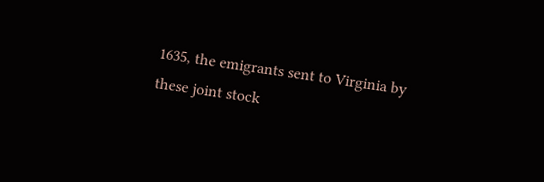1635, the emigrants sent to Virginia by these joint stock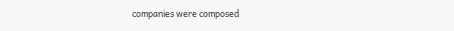companies were composed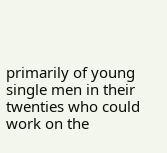primarily of young single men in their twenties who could work on the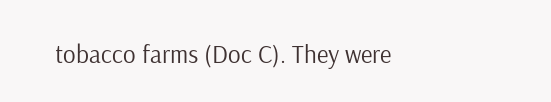tobacco farms (Doc C). They were